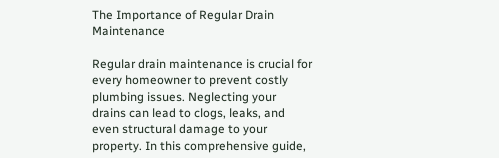The Importance of Regular Drain Maintenance

Regular drain maintenance is crucial for every homeowner to prevent costly plumbing issues. Neglecting your drains can lead to clogs, leaks, and even structural damage to your property. In this comprehensive guide,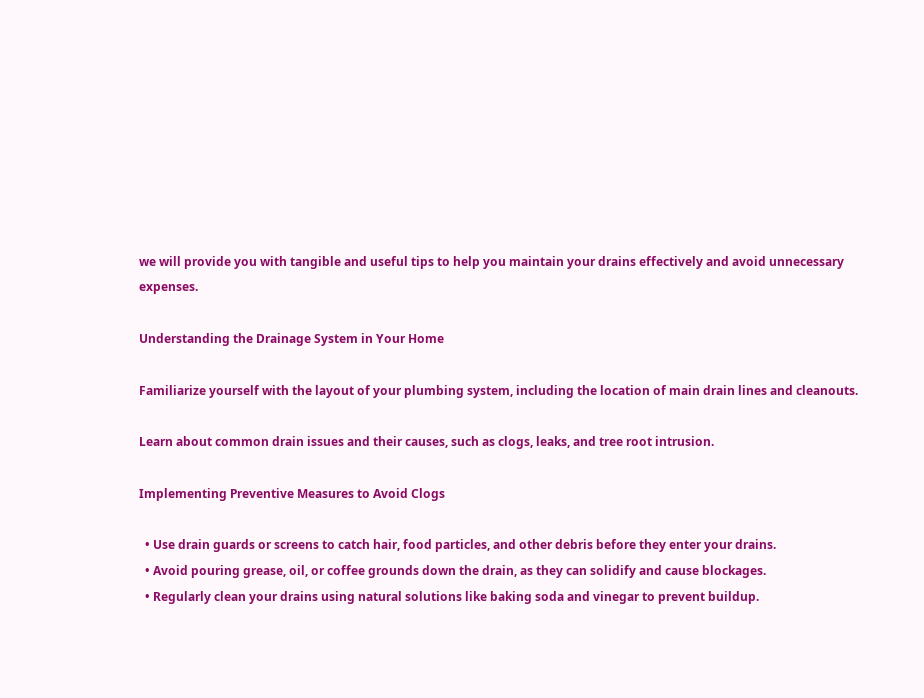we will provide you with tangible and useful tips to help you maintain your drains effectively and avoid unnecessary expenses.

Understanding the Drainage System in Your Home

Familiarize yourself with the layout of your plumbing system, including the location of main drain lines and cleanouts.

Learn about common drain issues and their causes, such as clogs, leaks, and tree root intrusion.

Implementing Preventive Measures to Avoid Clogs

  • Use drain guards or screens to catch hair, food particles, and other debris before they enter your drains.
  • Avoid pouring grease, oil, or coffee grounds down the drain, as they can solidify and cause blockages.
  • Regularly clean your drains using natural solutions like baking soda and vinegar to prevent buildup.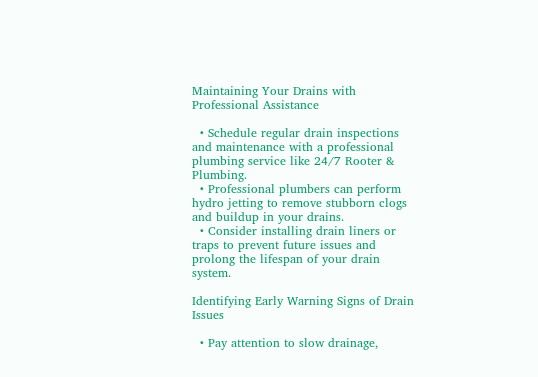Maintaining Your Drains with Professional Assistance

  • Schedule regular drain inspections and maintenance with a professional plumbing service like 24/7 Rooter & Plumbing.
  • Professional plumbers can perform hydro jetting to remove stubborn clogs and buildup in your drains.
  • Consider installing drain liners or traps to prevent future issues and prolong the lifespan of your drain system.

Identifying Early Warning Signs of Drain Issues

  • Pay attention to slow drainage,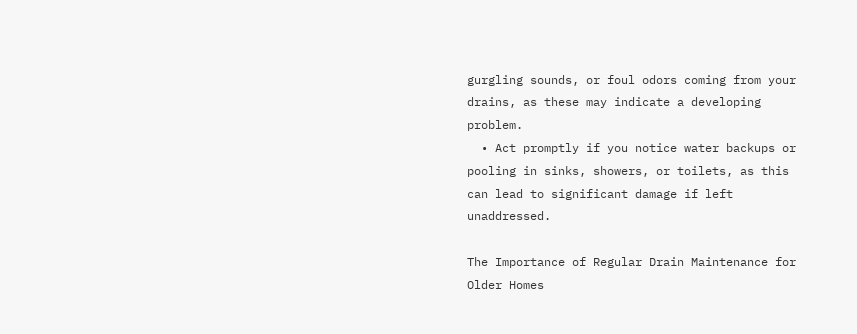gurgling sounds, or foul odors coming from your drains, as these may indicate a developing problem.
  • Act promptly if you notice water backups or pooling in sinks, showers, or toilets, as this can lead to significant damage if left unaddressed.

The Importance of Regular Drain Maintenance for Older Homes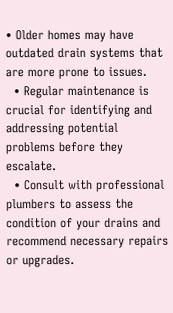• Older homes may have outdated drain systems that are more prone to issues.
  • Regular maintenance is crucial for identifying and addressing potential problems before they escalate.
  • Consult with professional plumbers to assess the condition of your drains and recommend necessary repairs or upgrades.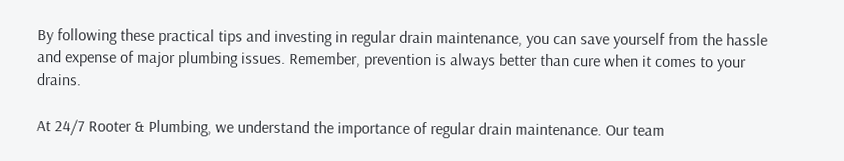By following these practical tips and investing in regular drain maintenance, you can save yourself from the hassle and expense of major plumbing issues. Remember, prevention is always better than cure when it comes to your drains.

At 24/7 Rooter & Plumbing, we understand the importance of regular drain maintenance. Our team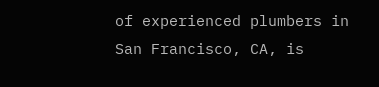of experienced plumbers in San Francisco, CA, is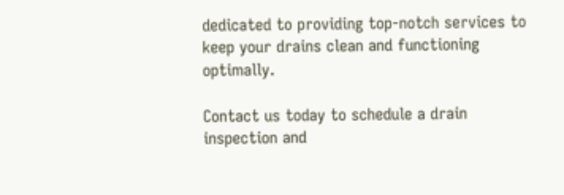dedicated to providing top-notch services to keep your drains clean and functioning optimally.

Contact us today to schedule a drain inspection and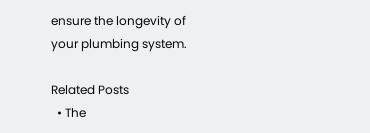ensure the longevity of your plumbing system.

Related Posts
  • The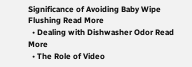Significance of Avoiding Baby Wipe Flushing Read More
  • Dealing with Dishwasher Odor Read More
  • The Role of Video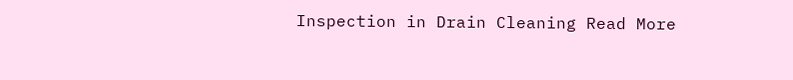Inspection in Drain Cleaning Read More